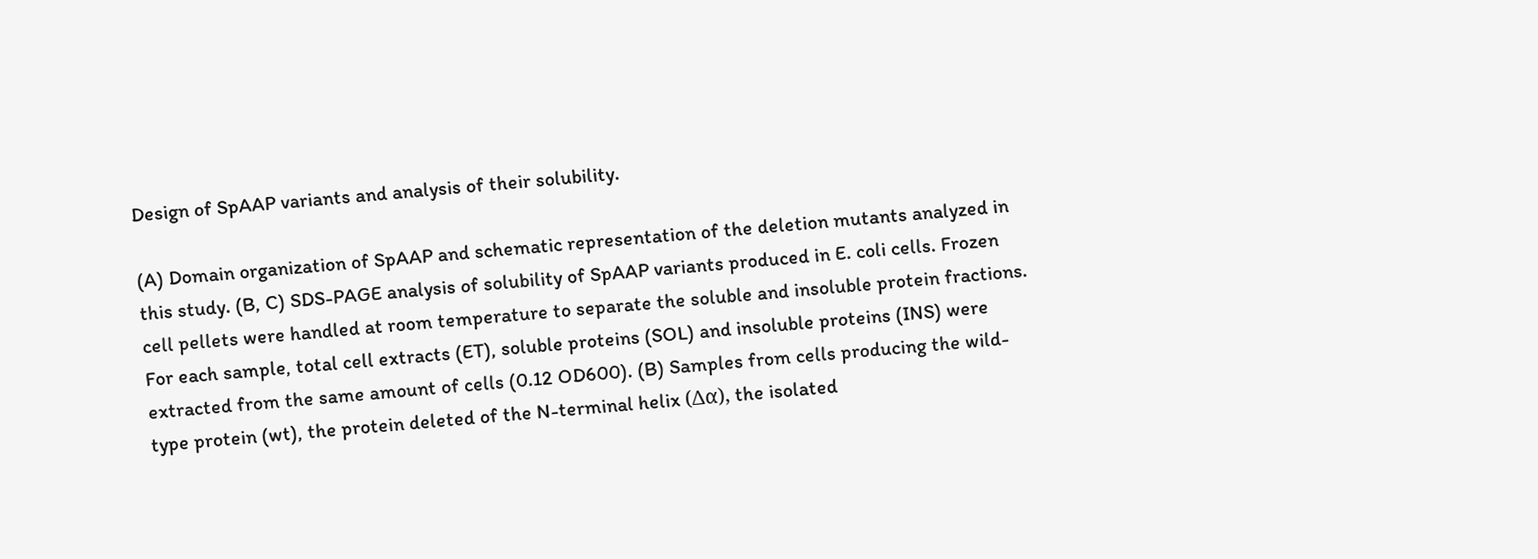Design of SpAAP variants and analysis of their solubility.

(A) Domain organization of SpAAP and schematic representation of the deletion mutants analyzed in this study. (B, C) SDS-PAGE analysis of solubility of SpAAP variants produced in E. coli cells. Frozen cell pellets were handled at room temperature to separate the soluble and insoluble protein fractions. For each sample, total cell extracts (ET), soluble proteins (SOL) and insoluble proteins (INS) were extracted from the same amount of cells (0.12 OD600). (B) Samples from cells producing the wild-type protein (wt), the protein deleted of the N-terminal helix (Δα), the isolated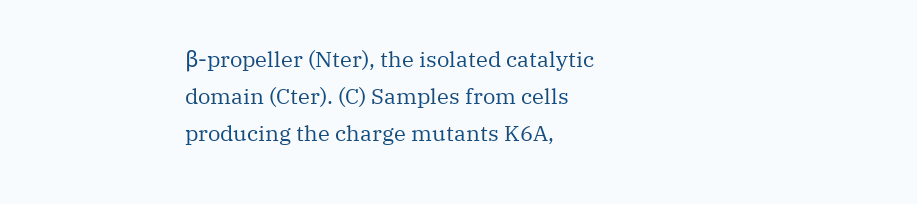β-propeller (Nter), the isolated catalytic domain (Cter). (C) Samples from cells producing the charge mutants K6A,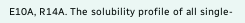E10A, R14A. The solubility profile of all single-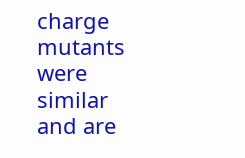charge mutants were similar and are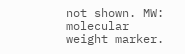not shown. MW: molecular weight marker.